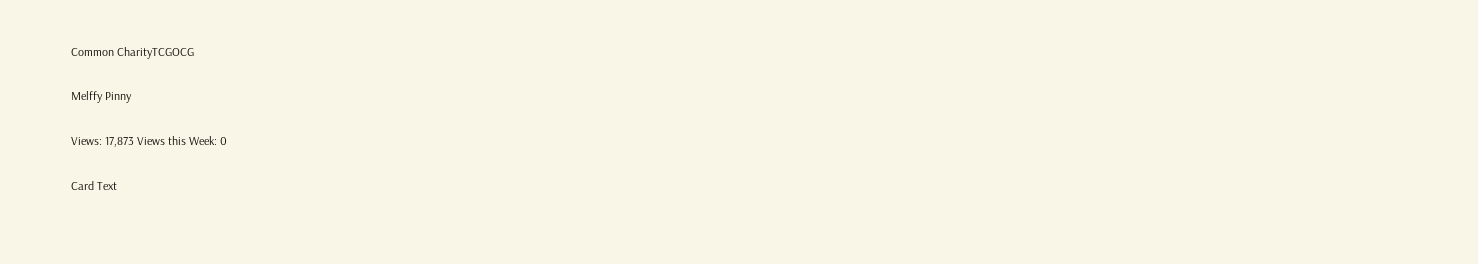Common CharityTCGOCG

Melffy Pinny

Views: 17,873 Views this Week: 0

Card Text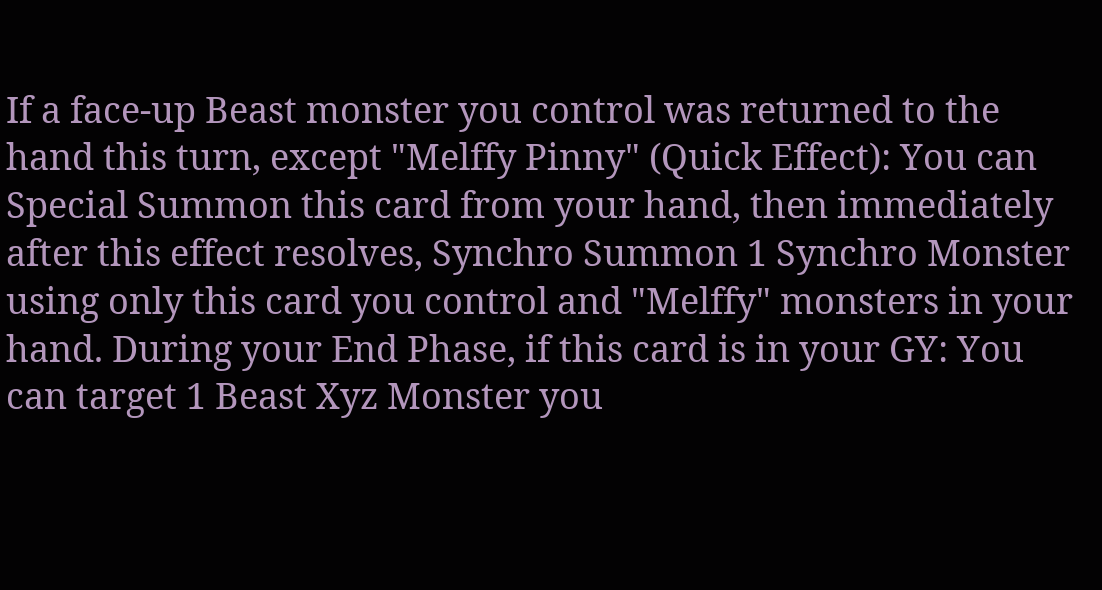If a face-up Beast monster you control was returned to the hand this turn, except "Melffy Pinny" (Quick Effect): You can Special Summon this card from your hand, then immediately after this effect resolves, Synchro Summon 1 Synchro Monster using only this card you control and "Melffy" monsters in your hand. During your End Phase, if this card is in your GY: You can target 1 Beast Xyz Monster you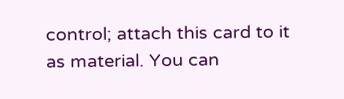control; attach this card to it as material. You can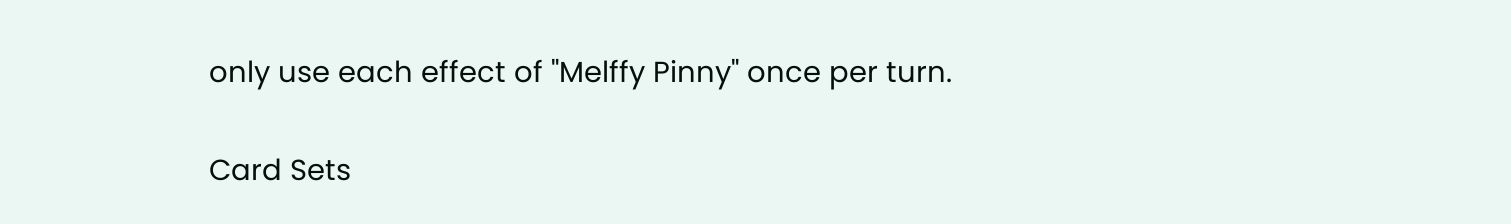only use each effect of "Melffy Pinny" once per turn.

Card Sets